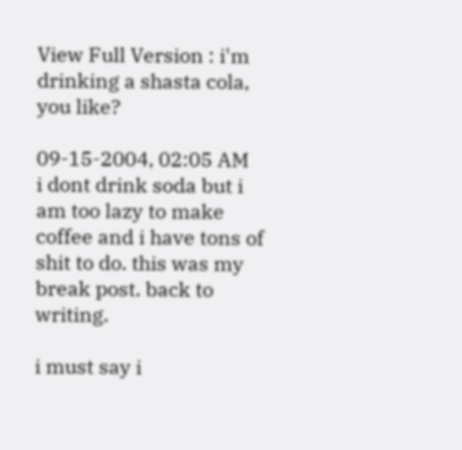View Full Version : i'm drinking a shasta cola, you like?

09-15-2004, 02:05 AM
i dont drink soda but i am too lazy to make coffee and i have tons of shit to do. this was my break post. back to writing.

i must say i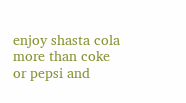enjoy shasta cola more than coke or pepsi and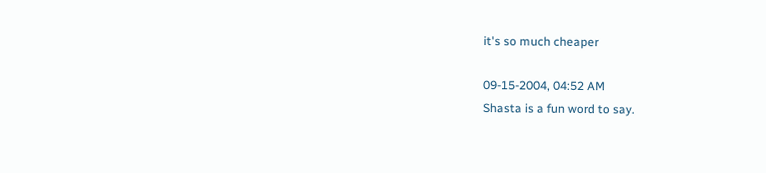it's so much cheaper

09-15-2004, 04:52 AM
Shasta is a fun word to say.